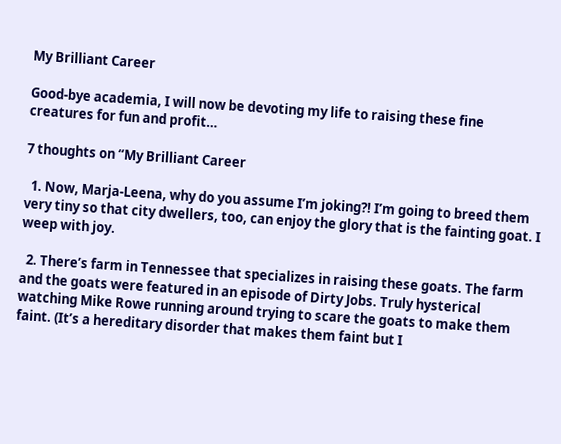My Brilliant Career

Good-bye academia, I will now be devoting my life to raising these fine creatures for fun and profit…

7 thoughts on “My Brilliant Career

  1. Now, Marja-Leena, why do you assume I’m joking?! I’m going to breed them very tiny so that city dwellers, too, can enjoy the glory that is the fainting goat. I weep with joy.

  2. There’s farm in Tennessee that specializes in raising these goats. The farm and the goats were featured in an episode of Dirty Jobs. Truly hysterical watching Mike Rowe running around trying to scare the goats to make them faint. (It’s a hereditary disorder that makes them faint but I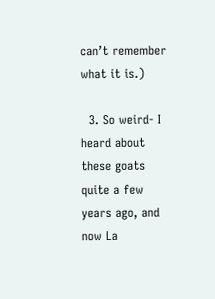can’t remember what it is.)

  3. So weird- I heard about these goats quite a few years ago, and now La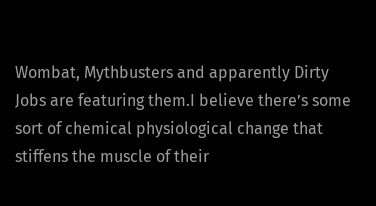Wombat, Mythbusters and apparently Dirty Jobs are featuring them.I believe there’s some sort of chemical physiological change that stiffens the muscle of their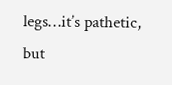legs…it’s pathetic, but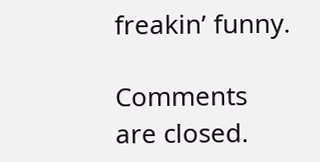freakin’ funny.

Comments are closed.